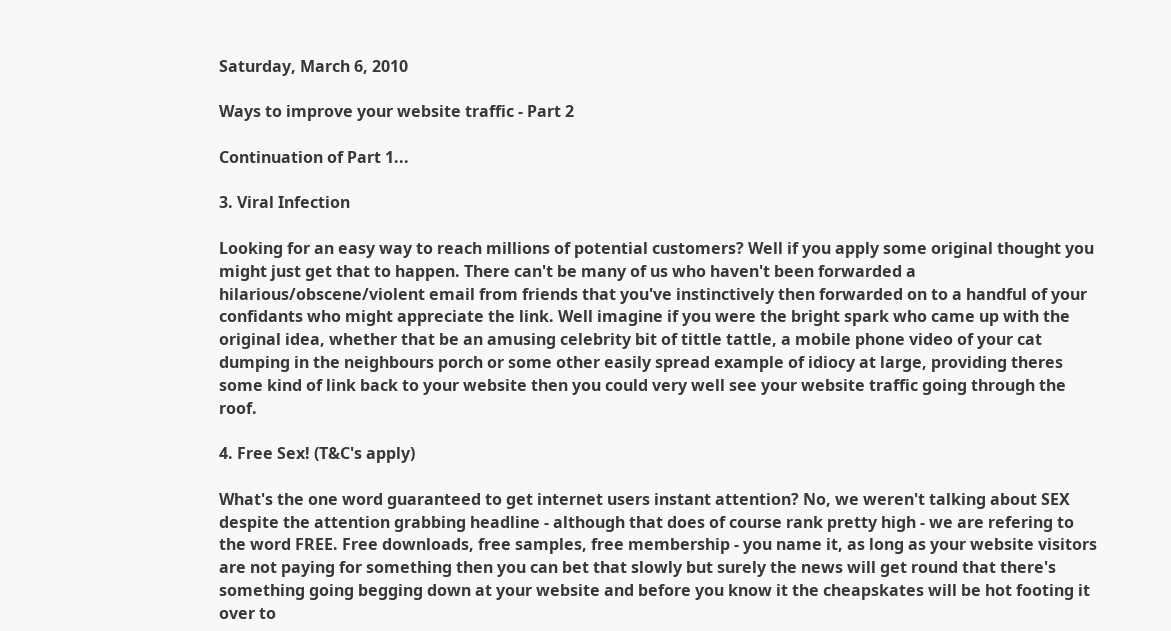Saturday, March 6, 2010

Ways to improve your website traffic - Part 2

Continuation of Part 1...

3. Viral Infection

Looking for an easy way to reach millions of potential customers? Well if you apply some original thought you might just get that to happen. There can't be many of us who haven't been forwarded a hilarious/obscene/violent email from friends that you've instinctively then forwarded on to a handful of your confidants who might appreciate the link. Well imagine if you were the bright spark who came up with the original idea, whether that be an amusing celebrity bit of tittle tattle, a mobile phone video of your cat dumping in the neighbours porch or some other easily spread example of idiocy at large, providing theres some kind of link back to your website then you could very well see your website traffic going through the roof.

4. Free Sex! (T&C's apply)

What's the one word guaranteed to get internet users instant attention? No, we weren't talking about SEX despite the attention grabbing headline - although that does of course rank pretty high - we are refering to the word FREE. Free downloads, free samples, free membership - you name it, as long as your website visitors are not paying for something then you can bet that slowly but surely the news will get round that there's something going begging down at your website and before you know it the cheapskates will be hot footing it over to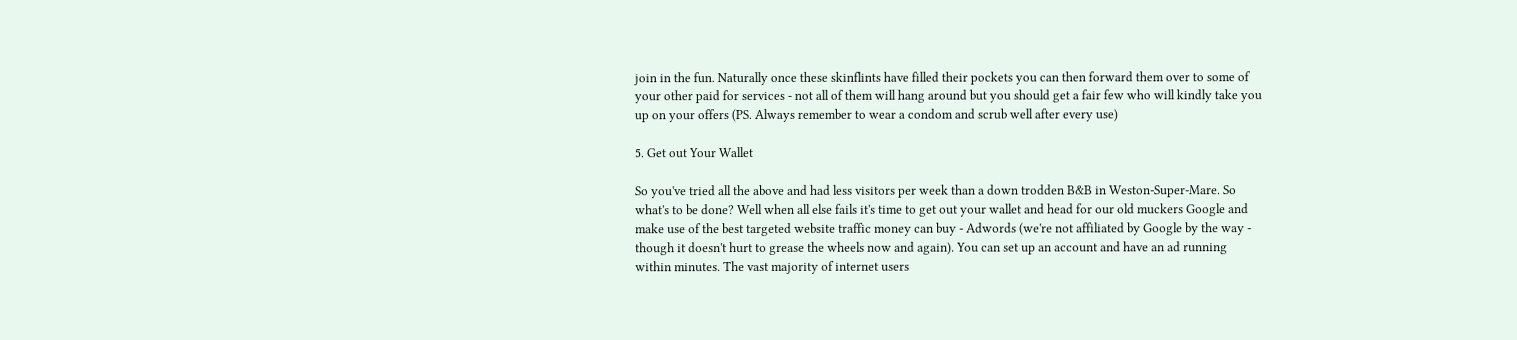join in the fun. Naturally once these skinflints have filled their pockets you can then forward them over to some of your other paid for services - not all of them will hang around but you should get a fair few who will kindly take you up on your offers (PS. Always remember to wear a condom and scrub well after every use)

5. Get out Your Wallet

So you've tried all the above and had less visitors per week than a down trodden B&B in Weston-Super-Mare. So what's to be done? Well when all else fails it's time to get out your wallet and head for our old muckers Google and make use of the best targeted website traffic money can buy - Adwords (we're not affiliated by Google by the way - though it doesn't hurt to grease the wheels now and again). You can set up an account and have an ad running within minutes. The vast majority of internet users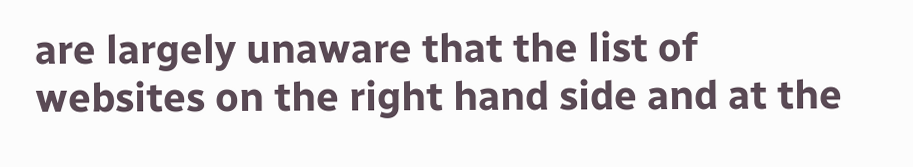are largely unaware that the list of websites on the right hand side and at the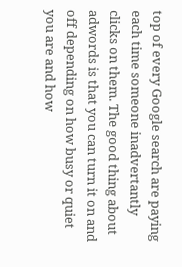top of every Google search are paying each time someone inadvertantly clicks on them. The good thing about adwords is that you can turn it on and off depending on how busy or quiet you are and how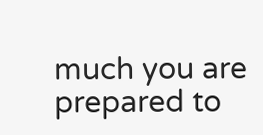much you are prepared to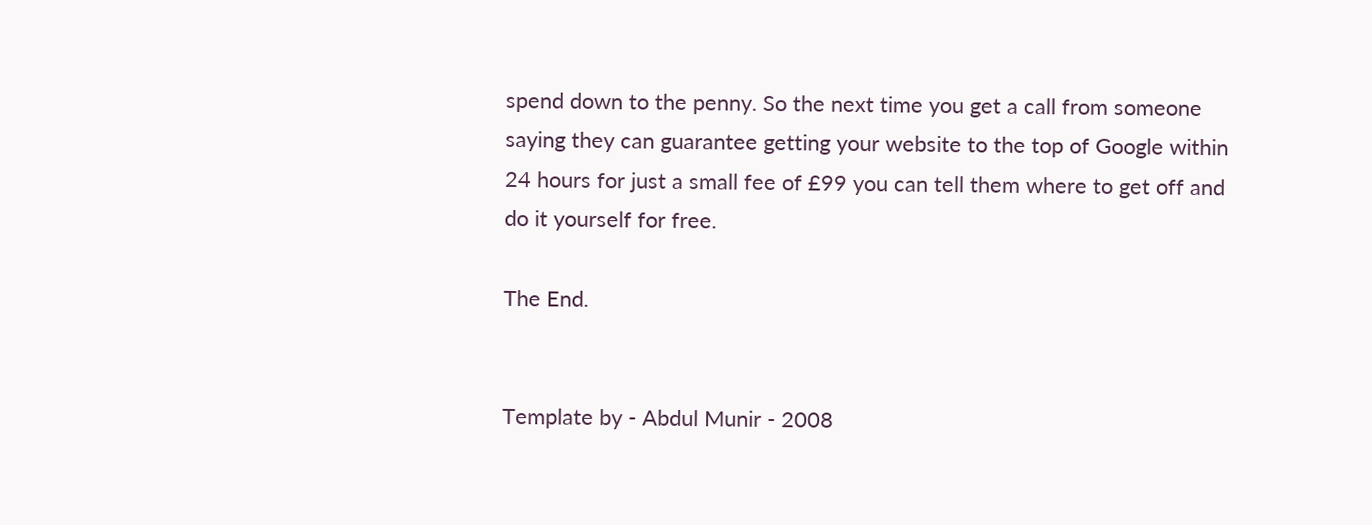spend down to the penny. So the next time you get a call from someone saying they can guarantee getting your website to the top of Google within 24 hours for just a small fee of £99 you can tell them where to get off and do it yourself for free.

The End.


Template by - Abdul Munir - 2008